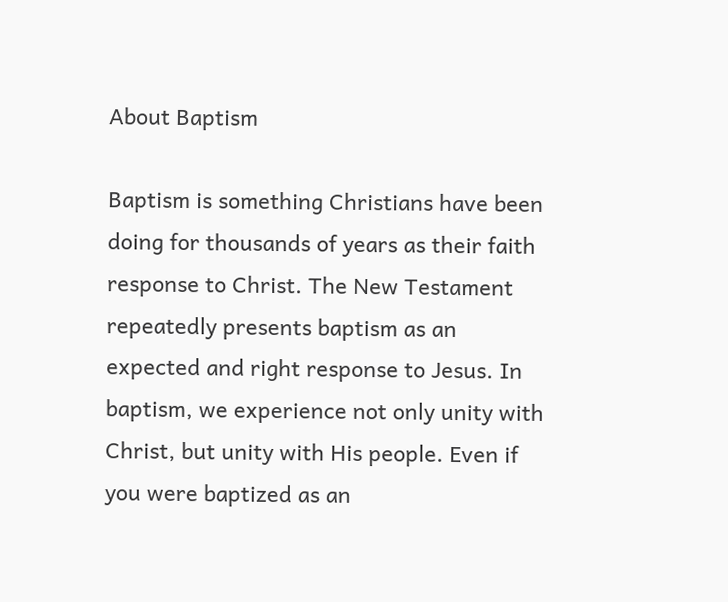About Baptism

Baptism is something Christians have been doing for thousands of years as their faith response to Christ. The New Testament repeatedly presents baptism as an expected and right response to Jesus. In baptism, we experience not only unity with Christ, but unity with His people. Even if you were baptized as an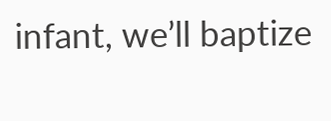infant, we’ll baptize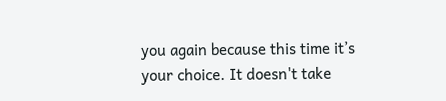you again because this time it’s your choice. It doesn't take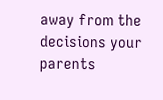away from the decisions your parents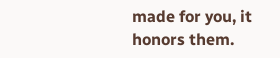made for you, it honors them.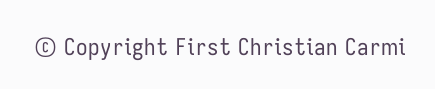© Copyright First Christian Carmi